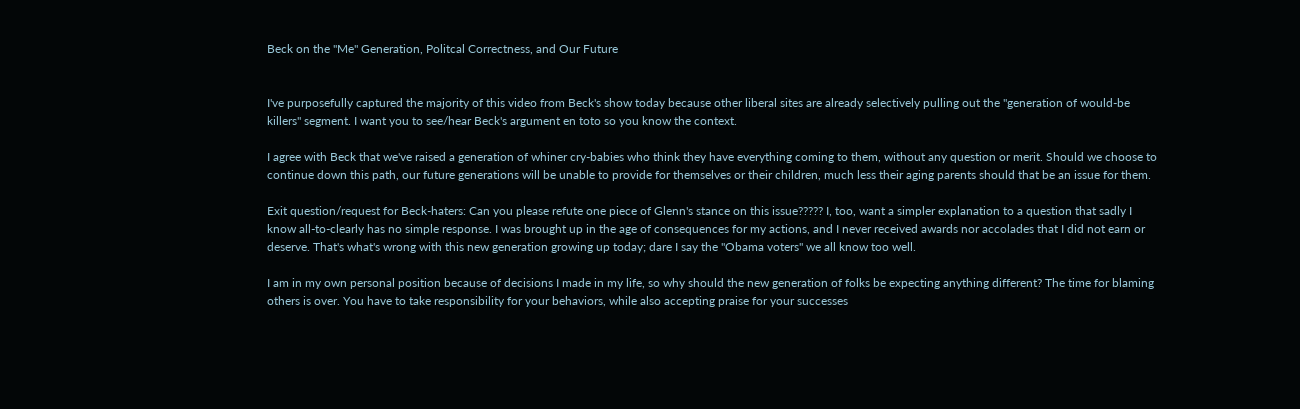Beck on the "Me" Generation, Politcal Correctness, and Our Future


I've purposefully captured the majority of this video from Beck's show today because other liberal sites are already selectively pulling out the "generation of would-be killers" segment. I want you to see/hear Beck's argument en toto so you know the context.

I agree with Beck that we've raised a generation of whiner cry-babies who think they have everything coming to them, without any question or merit. Should we choose to continue down this path, our future generations will be unable to provide for themselves or their children, much less their aging parents should that be an issue for them.

Exit question/request for Beck-haters: Can you please refute one piece of Glenn's stance on this issue????? I, too, want a simpler explanation to a question that sadly I know all-to-clearly has no simple response. I was brought up in the age of consequences for my actions, and I never received awards nor accolades that I did not earn or deserve. That's what's wrong with this new generation growing up today; dare I say the "Obama voters" we all know too well.

I am in my own personal position because of decisions I made in my life, so why should the new generation of folks be expecting anything different? The time for blaming others is over. You have to take responsibility for your behaviors, while also accepting praise for your successes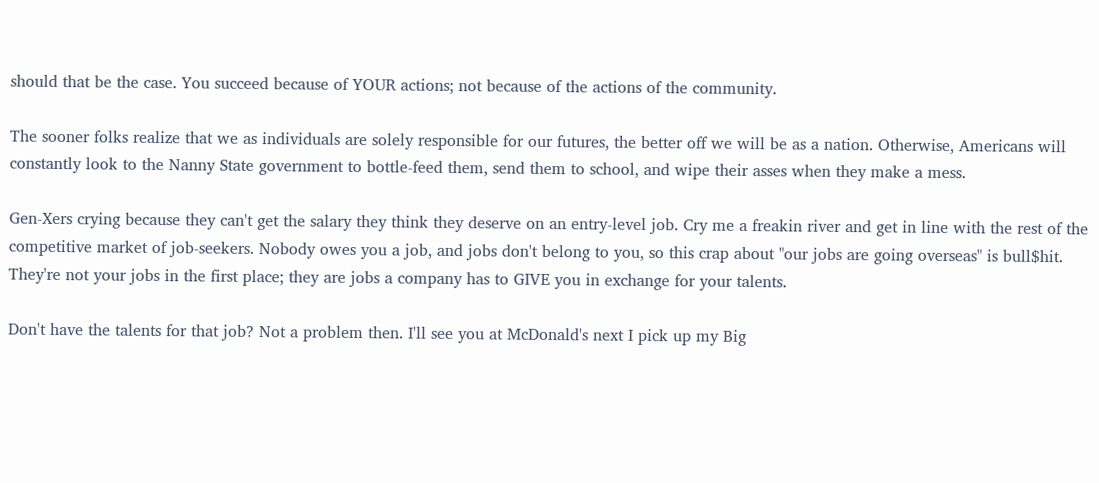should that be the case. You succeed because of YOUR actions; not because of the actions of the community.

The sooner folks realize that we as individuals are solely responsible for our futures, the better off we will be as a nation. Otherwise, Americans will constantly look to the Nanny State government to bottle-feed them, send them to school, and wipe their asses when they make a mess.

Gen-Xers crying because they can't get the salary they think they deserve on an entry-level job. Cry me a freakin river and get in line with the rest of the competitive market of job-seekers. Nobody owes you a job, and jobs don't belong to you, so this crap about "our jobs are going overseas" is bull$hit. They're not your jobs in the first place; they are jobs a company has to GIVE you in exchange for your talents.

Don't have the talents for that job? Not a problem then. I'll see you at McDonald's next I pick up my Big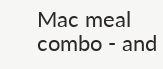Mac meal combo - and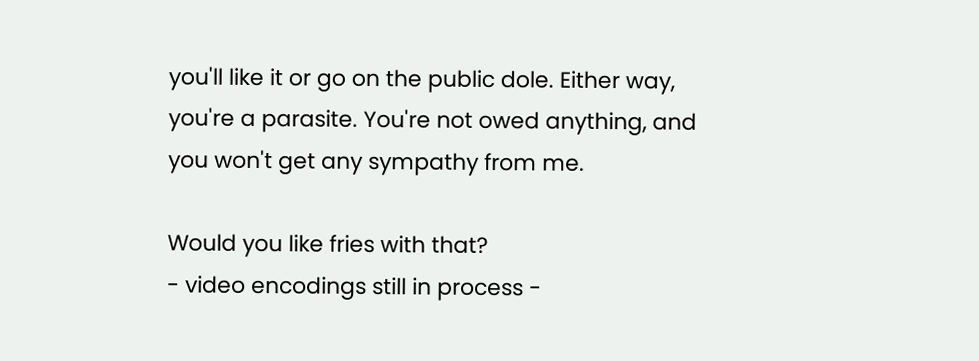you'll like it or go on the public dole. Either way, you're a parasite. You're not owed anything, and you won't get any sympathy from me.

Would you like fries with that?
- video encodings still in process -